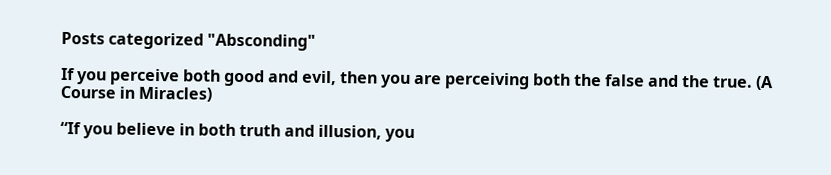Posts categorized "Absconding"

If you perceive both good and evil, then you are perceiving both the false and the true. (A Course in Miracles)

“If you believe in both truth and illusion, you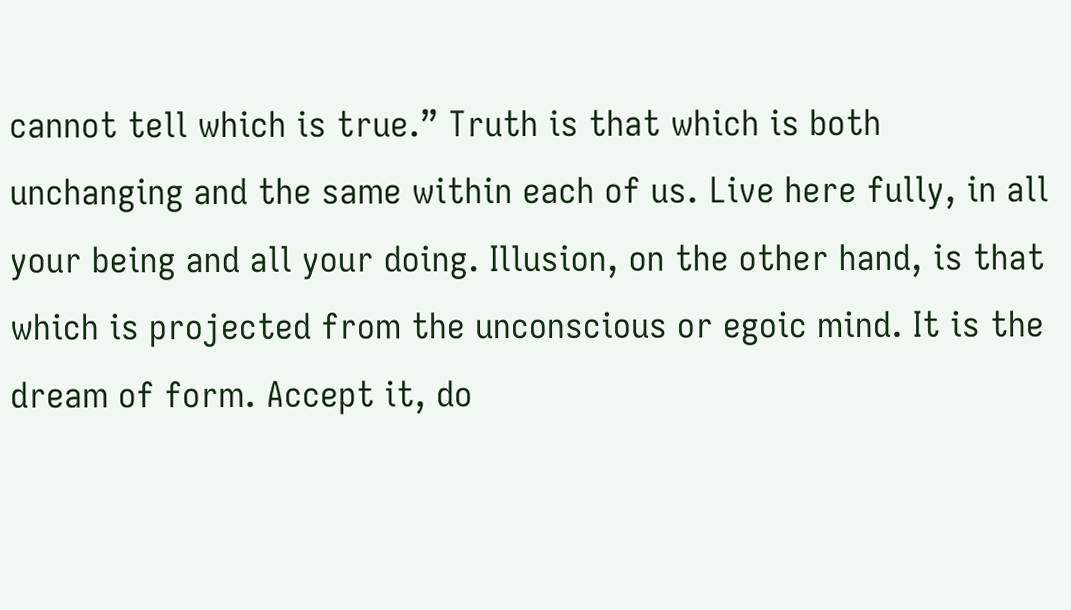cannot tell which is true.” Truth is that which is both unchanging and the same within each of us. Live here fully, in all your being and all your doing. Illusion, on the other hand, is that which is projected from the unconscious or egoic mind. It is the dream of form. Accept it, do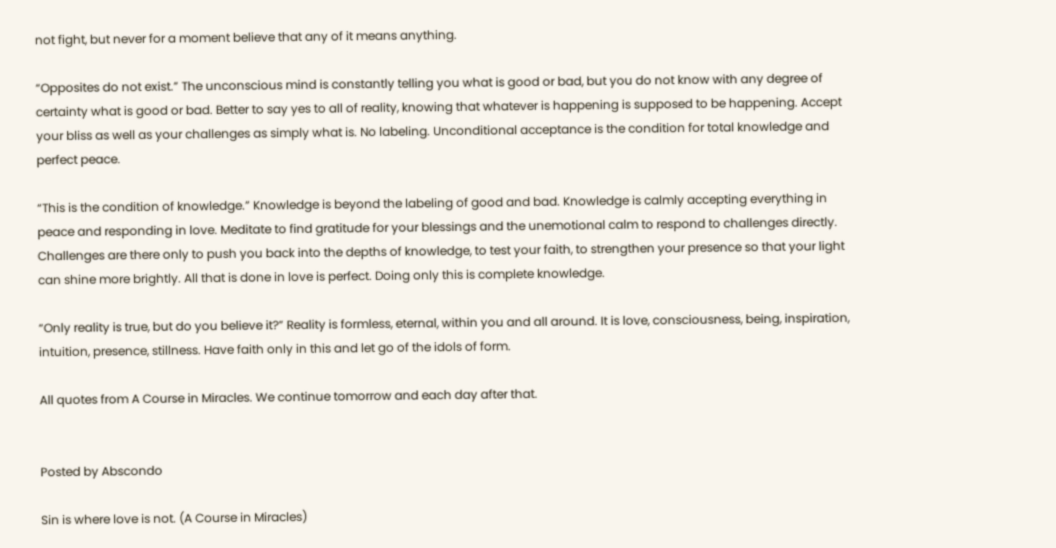not fight, but never for a moment believe that any of it means anything.

“Opposites do not exist.” The unconscious mind is constantly telling you what is good or bad, but you do not know with any degree of certainty what is good or bad. Better to say yes to all of reality, knowing that whatever is happening is supposed to be happening. Accept your bliss as well as your challenges as simply what is. No labeling. Unconditional acceptance is the condition for total knowledge and perfect peace.

“This is the condition of knowledge.” Knowledge is beyond the labeling of good and bad. Knowledge is calmly accepting everything in peace and responding in love. Meditate to find gratitude for your blessings and the unemotional calm to respond to challenges directly. Challenges are there only to push you back into the depths of knowledge, to test your faith, to strengthen your presence so that your light can shine more brightly. All that is done in love is perfect. Doing only this is complete knowledge.

“Only reality is true, but do you believe it?” Reality is formless, eternal, within you and all around. It is love, consciousness, being, inspiration, intuition, presence, stillness. Have faith only in this and let go of the idols of form.

All quotes from A Course in Miracles. We continue tomorrow and each day after that.


Posted by Abscondo

Sin is where love is not. (A Course in Miracles)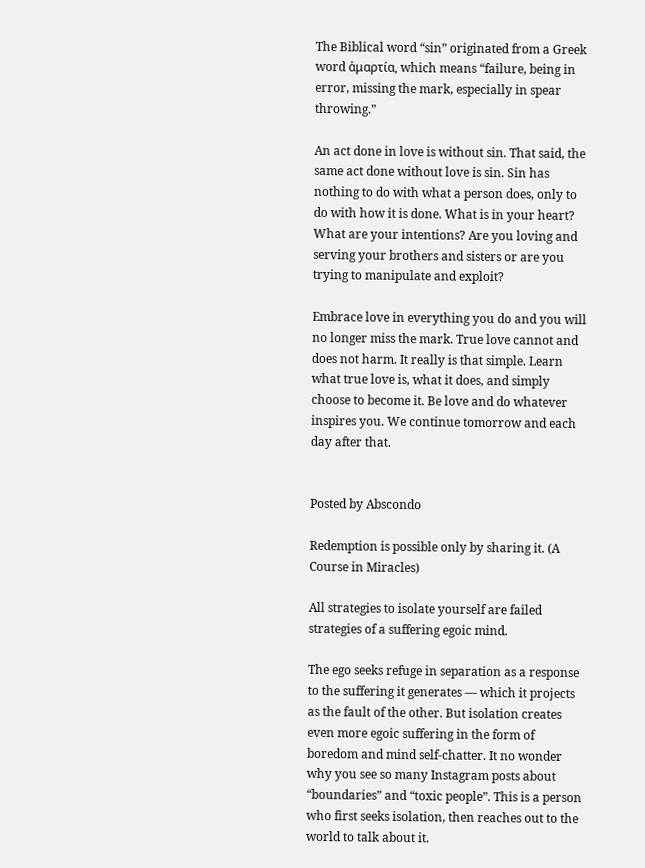The Biblical word “sin” originated from a Greek word ἁμαρτία, which means “failure, being in error, missing the mark, especially in spear throwing.”

An act done in love is without sin. That said, the same act done without love is sin. Sin has nothing to do with what a person does, only to do with how it is done. What is in your heart? What are your intentions? Are you loving and serving your brothers and sisters or are you trying to manipulate and exploit?

Embrace love in everything you do and you will no longer miss the mark. True love cannot and does not harm. It really is that simple. Learn what true love is, what it does, and simply choose to become it. Be love and do whatever inspires you. We continue tomorrow and each day after that.


Posted by Abscondo

Redemption is possible only by sharing it. (A Course in Miracles)

All strategies to isolate yourself are failed strategies of a suffering egoic mind.

The ego seeks refuge in separation as a response to the suffering it generates — which it projects as the fault of the other. But isolation creates even more egoic suffering in the form of boredom and mind self-chatter. It no wonder why you see so many Instagram posts about “boundaries” and “toxic people”. This is a person who first seeks isolation, then reaches out to the world to talk about it.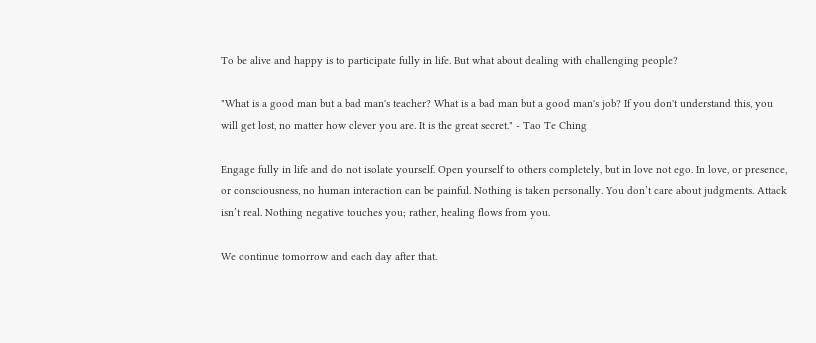To be alive and happy is to participate fully in life. But what about dealing with challenging people?

"What is a good man but a bad man's teacher? What is a bad man but a good man's job? If you don't understand this, you will get lost, no matter how clever you are. It is the great secret." - Tao Te Ching

Engage fully in life and do not isolate yourself. Open yourself to others completely, but in love not ego. In love, or presence, or consciousness, no human interaction can be painful. Nothing is taken personally. You don’t care about judgments. Attack isn’t real. Nothing negative touches you; rather, healing flows from you.

We continue tomorrow and each day after that.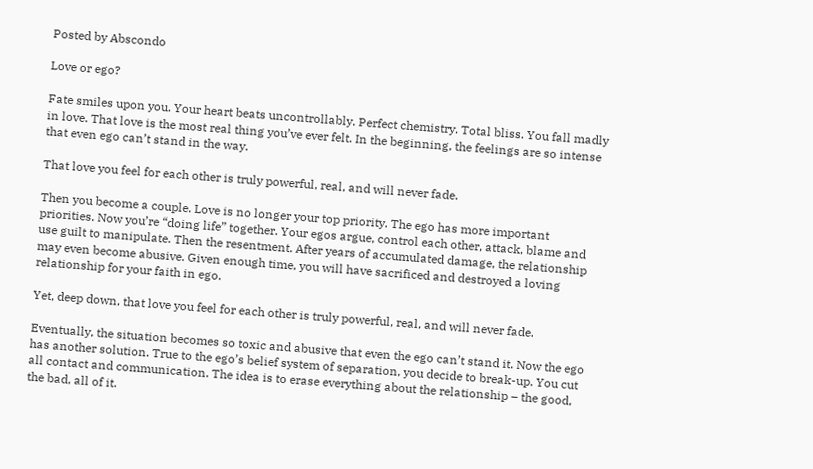Posted by Abscondo

Love or ego?

Fate smiles upon you. Your heart beats uncontrollably. Perfect chemistry. Total bliss. You fall madly in love. That love is the most real thing you’ve ever felt. In the beginning, the feelings are so intense that even ego can’t stand in the way.

That love you feel for each other is truly powerful, real, and will never fade.

Then you become a couple. Love is no longer your top priority. The ego has more important priorities. Now you’re “doing life” together. Your egos argue, control each other, attack, blame and use guilt to manipulate. Then the resentment. After years of accumulated damage, the relationship may even become abusive. Given enough time, you will have sacrificed and destroyed a loving relationship for your faith in ego.

Yet, deep down, that love you feel for each other is truly powerful, real, and will never fade.

Eventually, the situation becomes so toxic and abusive that even the ego can’t stand it. Now the ego has another solution. True to the ego’s belief system of separation, you decide to break-up. You cut all contact and communication. The idea is to erase everything about the relationship – the good, the bad, all of it.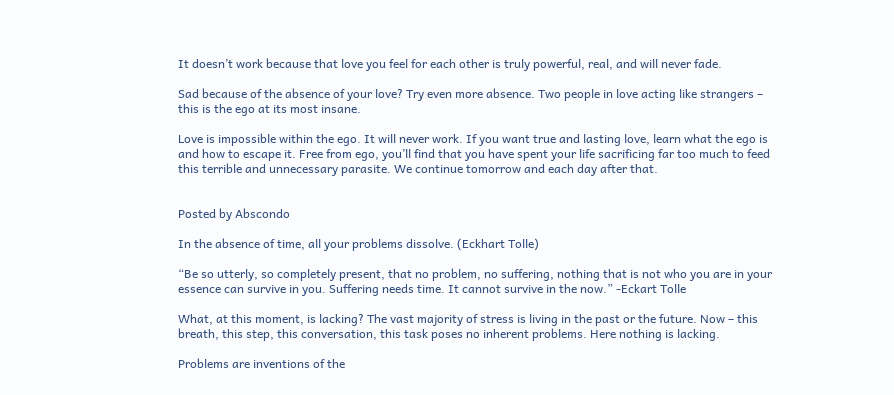It doesn’t work because that love you feel for each other is truly powerful, real, and will never fade.

Sad because of the absence of your love? Try even more absence. Two people in love acting like strangers – this is the ego at its most insane.

Love is impossible within the ego. It will never work. If you want true and lasting love, learn what the ego is and how to escape it. Free from ego, you’ll find that you have spent your life sacrificing far too much to feed this terrible and unnecessary parasite. We continue tomorrow and each day after that.


Posted by Abscondo

In the absence of time, all your problems dissolve. (Eckhart Tolle)

“Be so utterly, so completely present, that no problem, no suffering, nothing that is not who you are in your essence can survive in you. Suffering needs time. It cannot survive in the now.” -Eckart Tolle

What, at this moment, is lacking? The vast majority of stress is living in the past or the future. Now – this breath, this step, this conversation, this task poses no inherent problems. Here nothing is lacking.

Problems are inventions of the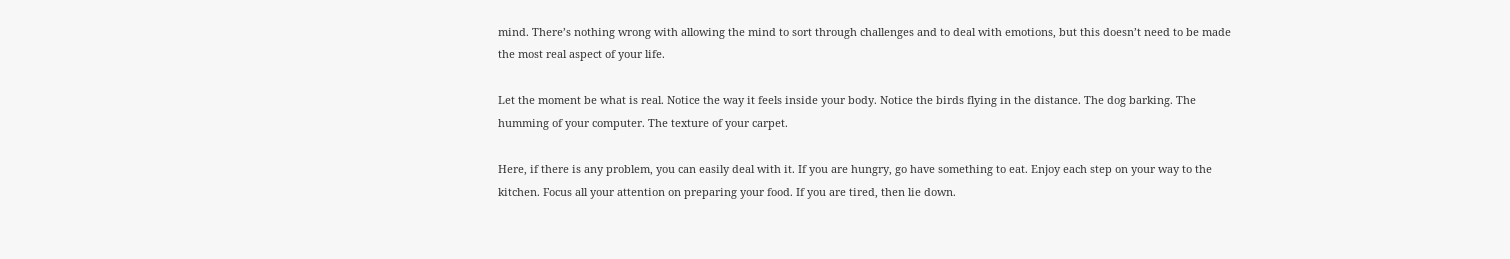mind. There’s nothing wrong with allowing the mind to sort through challenges and to deal with emotions, but this doesn’t need to be made the most real aspect of your life.

Let the moment be what is real. Notice the way it feels inside your body. Notice the birds flying in the distance. The dog barking. The humming of your computer. The texture of your carpet.

Here, if there is any problem, you can easily deal with it. If you are hungry, go have something to eat. Enjoy each step on your way to the kitchen. Focus all your attention on preparing your food. If you are tired, then lie down.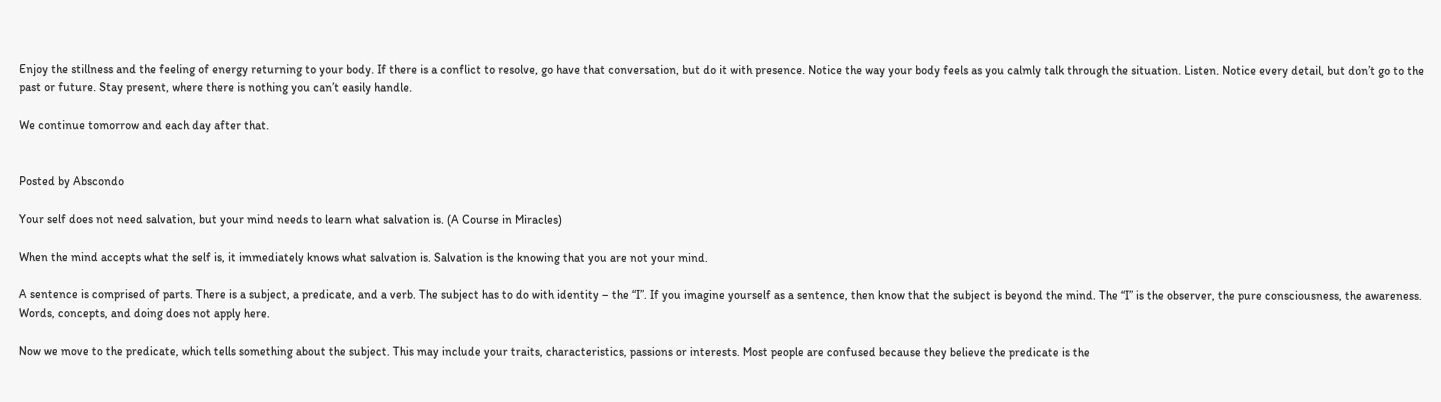Enjoy the stillness and the feeling of energy returning to your body. If there is a conflict to resolve, go have that conversation, but do it with presence. Notice the way your body feels as you calmly talk through the situation. Listen. Notice every detail, but don’t go to the past or future. Stay present, where there is nothing you can’t easily handle.

We continue tomorrow and each day after that.


Posted by Abscondo

Your self does not need salvation, but your mind needs to learn what salvation is. (A Course in Miracles)

When the mind accepts what the self is, it immediately knows what salvation is. Salvation is the knowing that you are not your mind.

A sentence is comprised of parts. There is a subject, a predicate, and a verb. The subject has to do with identity – the “I”. If you imagine yourself as a sentence, then know that the subject is beyond the mind. The “I” is the observer, the pure consciousness, the awareness. Words, concepts, and doing does not apply here.

Now we move to the predicate, which tells something about the subject. This may include your traits, characteristics, passions or interests. Most people are confused because they believe the predicate is the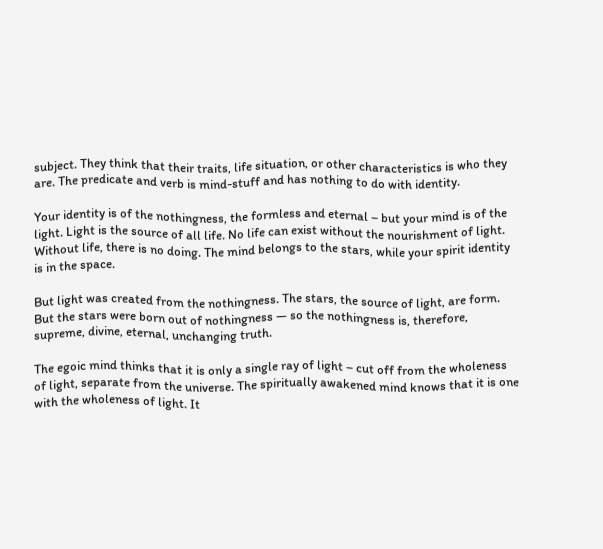subject. They think that their traits, life situation, or other characteristics is who they are. The predicate and verb is mind-stuff and has nothing to do with identity.

Your identity is of the nothingness, the formless and eternal – but your mind is of the light. Light is the source of all life. No life can exist without the nourishment of light. Without life, there is no doing. The mind belongs to the stars, while your spirit identity is in the space.

But light was created from the nothingness. The stars, the source of light, are form. But the stars were born out of nothingness — so the nothingness is, therefore, supreme, divine, eternal, unchanging truth.

The egoic mind thinks that it is only a single ray of light – cut off from the wholeness of light, separate from the universe. The spiritually awakened mind knows that it is one with the wholeness of light. It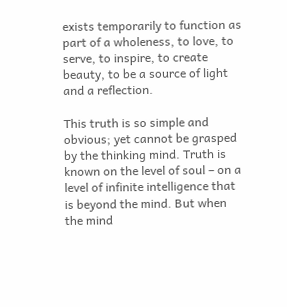exists temporarily to function as part of a wholeness, to love, to serve, to inspire, to create beauty, to be a source of light and a reflection.

This truth is so simple and obvious; yet cannot be grasped by the thinking mind. Truth is known on the level of soul – on a level of infinite intelligence that is beyond the mind. But when the mind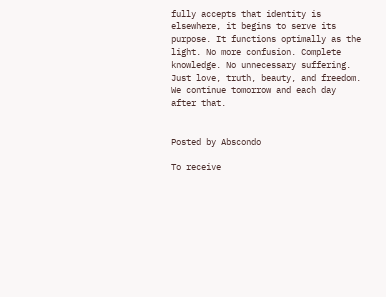fully accepts that identity is elsewhere, it begins to serve its purpose. It functions optimally as the light. No more confusion. Complete knowledge. No unnecessary suffering. Just love, truth, beauty, and freedom. We continue tomorrow and each day after that.


Posted by Abscondo

To receive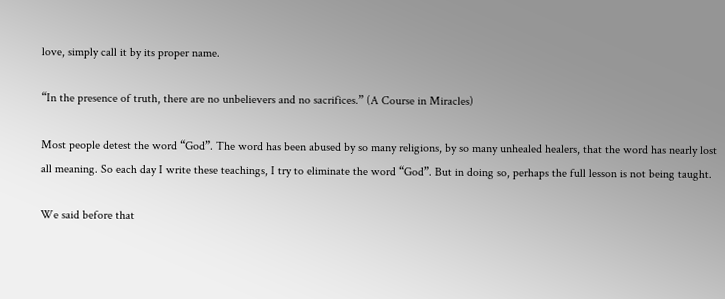love, simply call it by its proper name.

“In the presence of truth, there are no unbelievers and no sacrifices.” (A Course in Miracles)

Most people detest the word “God”. The word has been abused by so many religions, by so many unhealed healers, that the word has nearly lost all meaning. So each day I write these teachings, I try to eliminate the word “God”. But in doing so, perhaps the full lesson is not being taught.

We said before that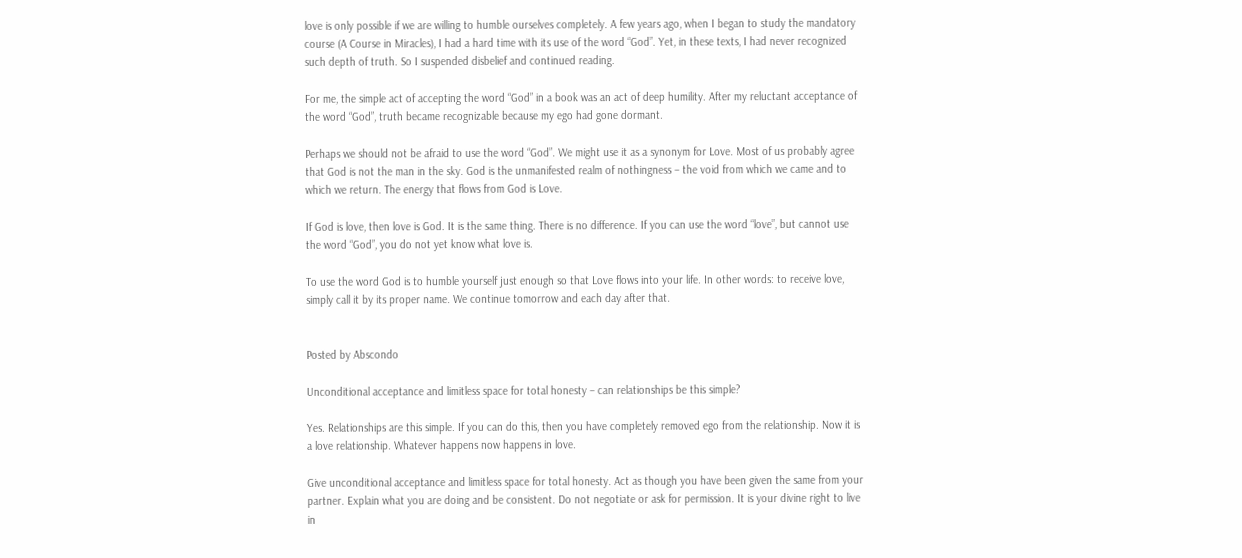love is only possible if we are willing to humble ourselves completely. A few years ago, when I began to study the mandatory course (A Course in Miracles), I had a hard time with its use of the word “God”. Yet, in these texts, I had never recognized such depth of truth. So I suspended disbelief and continued reading.

For me, the simple act of accepting the word “God” in a book was an act of deep humility. After my reluctant acceptance of the word “God”, truth became recognizable because my ego had gone dormant.

Perhaps we should not be afraid to use the word “God”. We might use it as a synonym for Love. Most of us probably agree that God is not the man in the sky. God is the unmanifested realm of nothingness – the void from which we came and to which we return. The energy that flows from God is Love.

If God is love, then love is God. It is the same thing. There is no difference. If you can use the word “love”, but cannot use the word “God”, you do not yet know what love is.

To use the word God is to humble yourself just enough so that Love flows into your life. In other words: to receive love, simply call it by its proper name. We continue tomorrow and each day after that.


Posted by Abscondo

Unconditional acceptance and limitless space for total honesty – can relationships be this simple?

Yes. Relationships are this simple. If you can do this, then you have completely removed ego from the relationship. Now it is a love relationship. Whatever happens now happens in love.

Give unconditional acceptance and limitless space for total honesty. Act as though you have been given the same from your partner. Explain what you are doing and be consistent. Do not negotiate or ask for permission. It is your divine right to live in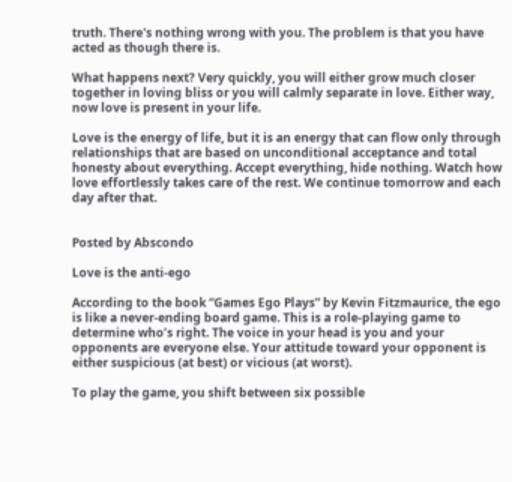truth. There's nothing wrong with you. The problem is that you have acted as though there is.

What happens next? Very quickly, you will either grow much closer together in loving bliss or you will calmly separate in love. Either way, now love is present in your life.

Love is the energy of life, but it is an energy that can flow only through relationships that are based on unconditional acceptance and total honesty about everything. Accept everything, hide nothing. Watch how love effortlessly takes care of the rest. We continue tomorrow and each day after that.


Posted by Abscondo

Love is the anti-ego

According to the book “Games Ego Plays” by Kevin Fitzmaurice, the ego is like a never-ending board game. This is a role-playing game to determine who’s right. The voice in your head is you and your opponents are everyone else. Your attitude toward your opponent is either suspicious (at best) or vicious (at worst).

To play the game, you shift between six possible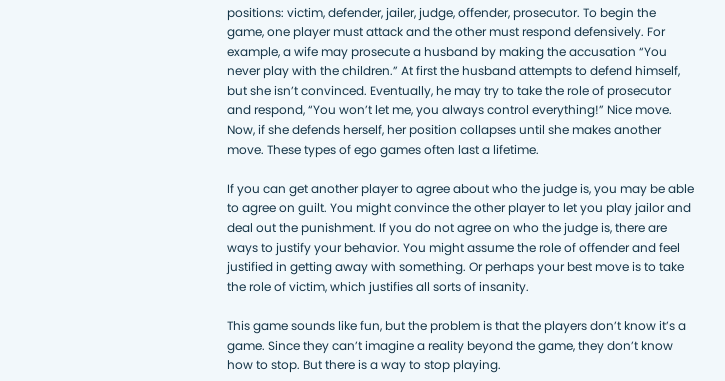positions: victim, defender, jailer, judge, offender, prosecutor. To begin the game, one player must attack and the other must respond defensively. For example, a wife may prosecute a husband by making the accusation “You never play with the children.” At first the husband attempts to defend himself, but she isn’t convinced. Eventually, he may try to take the role of prosecutor and respond, “You won’t let me, you always control everything!” Nice move. Now, if she defends herself, her position collapses until she makes another move. These types of ego games often last a lifetime.

If you can get another player to agree about who the judge is, you may be able to agree on guilt. You might convince the other player to let you play jailor and deal out the punishment. If you do not agree on who the judge is, there are ways to justify your behavior. You might assume the role of offender and feel justified in getting away with something. Or perhaps your best move is to take the role of victim, which justifies all sorts of insanity.

This game sounds like fun, but the problem is that the players don’t know it’s a game. Since they can’t imagine a reality beyond the game, they don’t know how to stop. But there is a way to stop playing.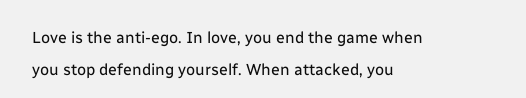Love is the anti-ego. In love, you end the game when you stop defending yourself. When attacked, you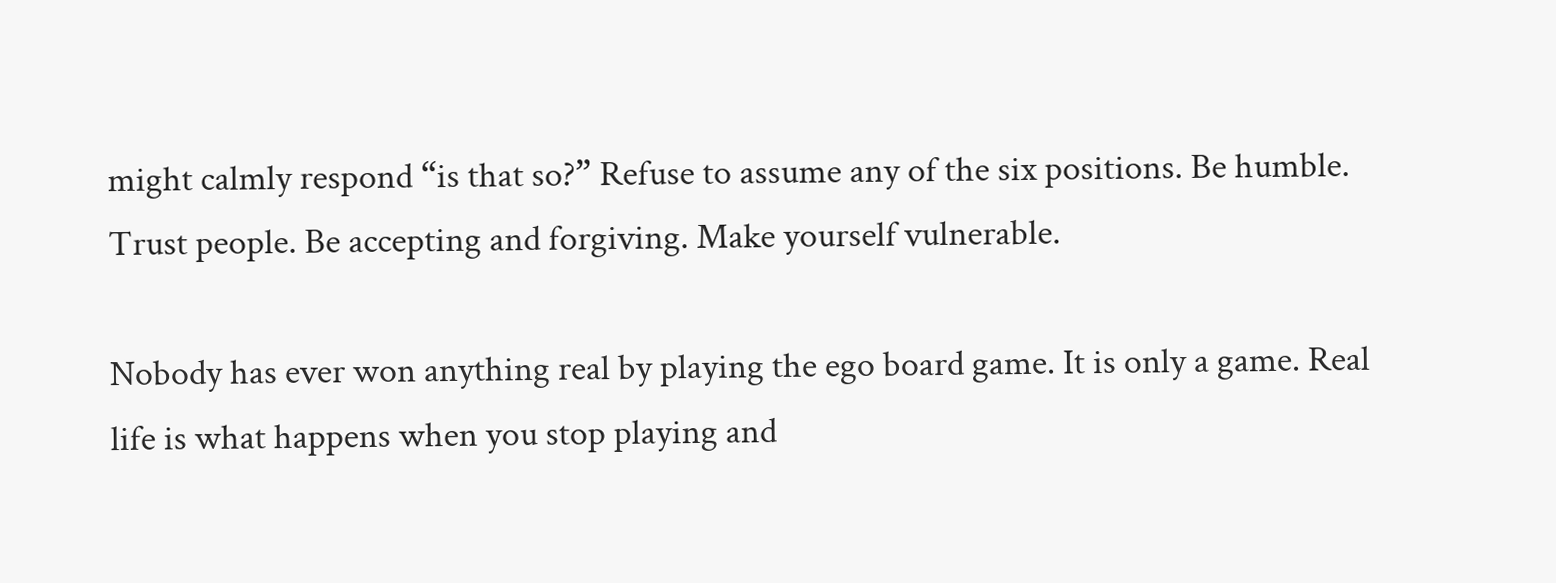might calmly respond “is that so?” Refuse to assume any of the six positions. Be humble. Trust people. Be accepting and forgiving. Make yourself vulnerable.

Nobody has ever won anything real by playing the ego board game. It is only a game. Real life is what happens when you stop playing and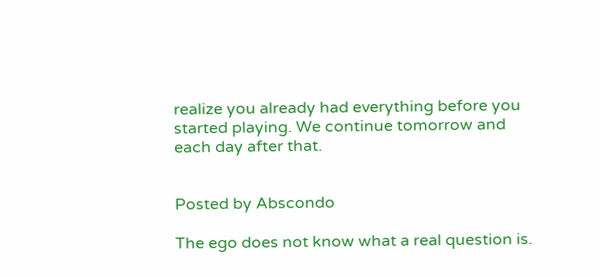realize you already had everything before you started playing. We continue tomorrow and each day after that.


Posted by Abscondo

The ego does not know what a real question is.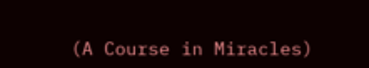(A Course in Miracles)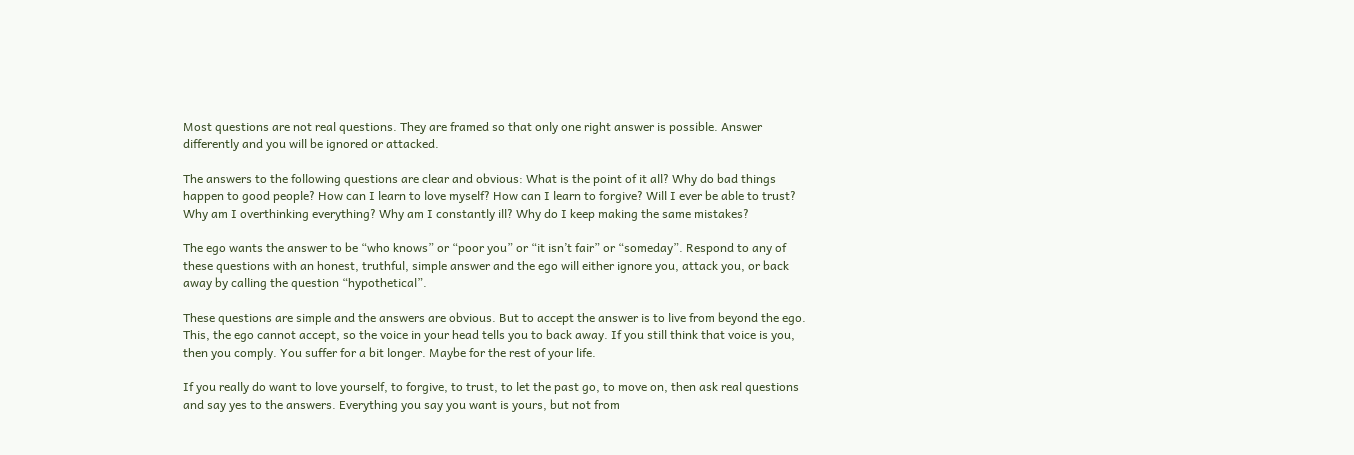Most questions are not real questions. They are framed so that only one right answer is possible. Answer differently and you will be ignored or attacked.

The answers to the following questions are clear and obvious: What is the point of it all? Why do bad things happen to good people? How can I learn to love myself? How can I learn to forgive? Will I ever be able to trust? Why am I overthinking everything? Why am I constantly ill? Why do I keep making the same mistakes?

The ego wants the answer to be “who knows” or “poor you” or “it isn’t fair” or “someday”. Respond to any of these questions with an honest, truthful, simple answer and the ego will either ignore you, attack you, or back away by calling the question “hypothetical”.

These questions are simple and the answers are obvious. But to accept the answer is to live from beyond the ego. This, the ego cannot accept, so the voice in your head tells you to back away. If you still think that voice is you, then you comply. You suffer for a bit longer. Maybe for the rest of your life.

If you really do want to love yourself, to forgive, to trust, to let the past go, to move on, then ask real questions and say yes to the answers. Everything you say you want is yours, but not from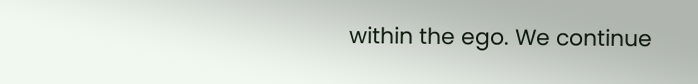within the ego. We continue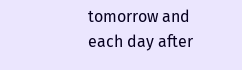tomorrow and each day after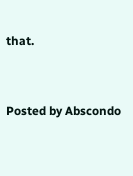that.


Posted by Abscondo